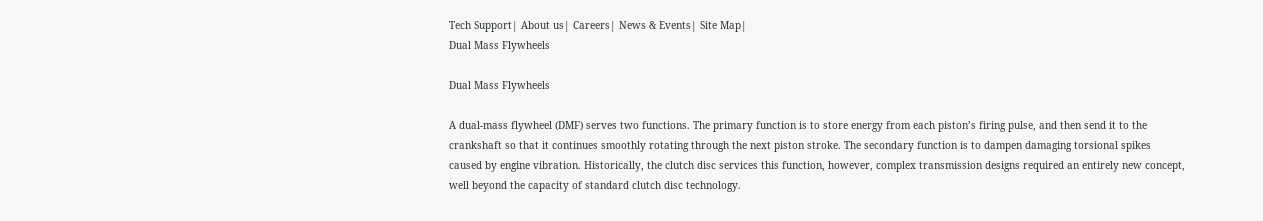Tech Support| About us| Careers| News & Events| Site Map|
Dual Mass Flywheels

Dual Mass Flywheels

A dual-mass flywheel (DMF) serves two functions. The primary function is to store energy from each piston’s firing pulse, and then send it to the crankshaft so that it continues smoothly rotating through the next piston stroke. The secondary function is to dampen damaging torsional spikes caused by engine vibration. Historically, the clutch disc services this function, however, complex transmission designs required an entirely new concept, well beyond the capacity of standard clutch disc technology.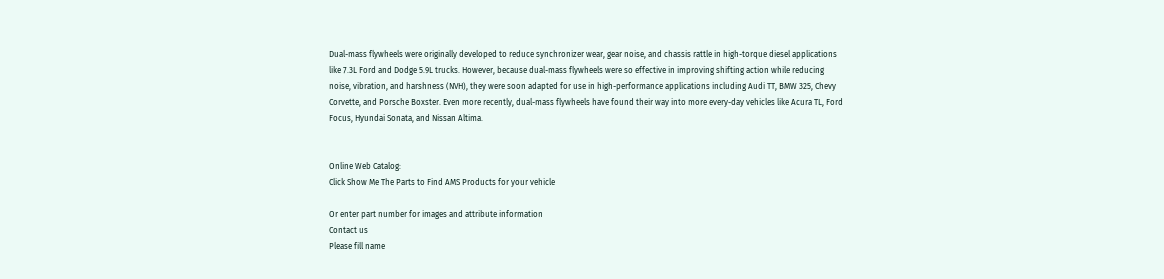Dual-mass flywheels were originally developed to reduce synchronizer wear, gear noise, and chassis rattle in high-torque diesel applications like 7.3L Ford and Dodge 5.9L trucks. However, because dual-mass flywheels were so effective in improving shifting action while reducing noise, vibration, and harshness (NVH), they were soon adapted for use in high-performance applications including Audi TT, BMW 325, Chevy Corvette, and Porsche Boxster. Even more recently, dual-mass flywheels have found their way into more every-day vehicles like Acura TL, Ford Focus, Hyundai Sonata, and Nissan Altima.


Online Web Catalog:
Click Show Me The Parts to Find AMS Products for your vehicle

Or enter part number for images and attribute information
Contact us
Please fill name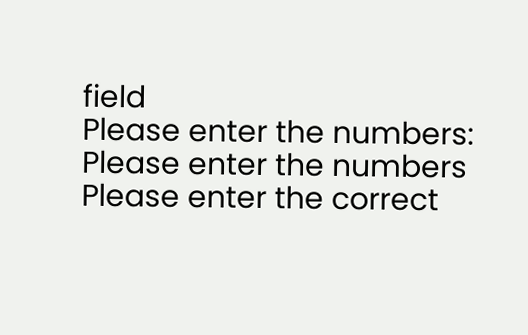field
Please enter the numbers: Please enter the numbers
Please enter the correct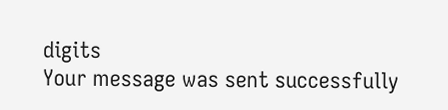digits
Your message was sent successfully